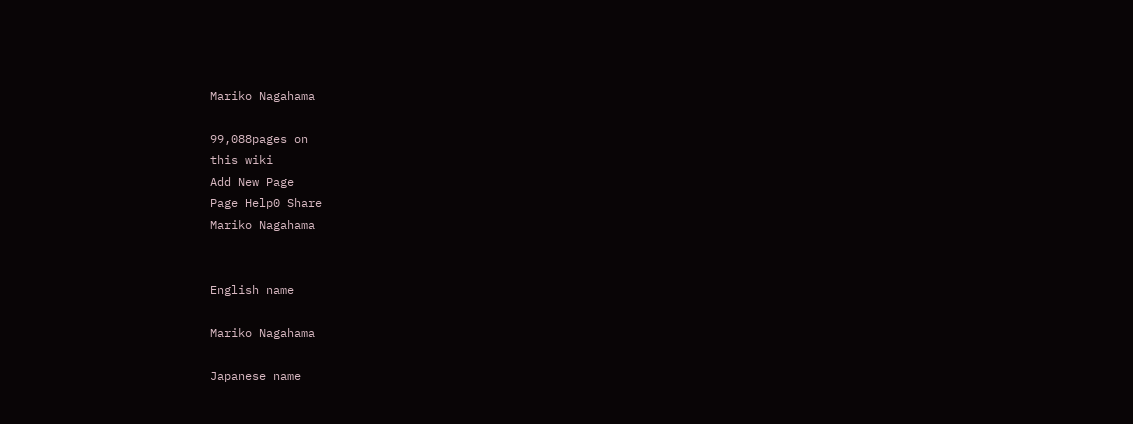Mariko Nagahama

99,088pages on
this wiki
Add New Page
Page Help0 Share
Mariko Nagahama


English name

Mariko Nagahama

Japanese name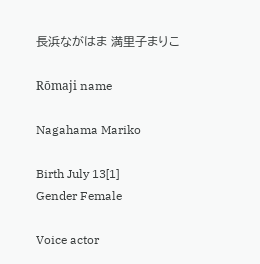長浜ながはま 満里子まりこ

Rōmaji name

Nagahama Mariko

Birth July 13[1]
Gender Female

Voice actor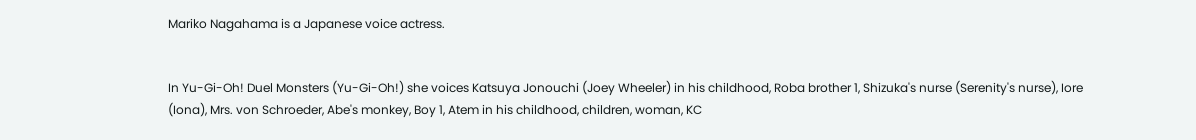Mariko Nagahama is a Japanese voice actress.


In Yu-Gi-Oh! Duel Monsters (Yu-Gi-Oh!) she voices Katsuya Jonouchi (Joey Wheeler) in his childhood, Roba brother 1, Shizuka's nurse (Serenity's nurse), Iore (Iona), Mrs. von Schroeder, Abe's monkey, Boy 1, Atem in his childhood, children, woman, KC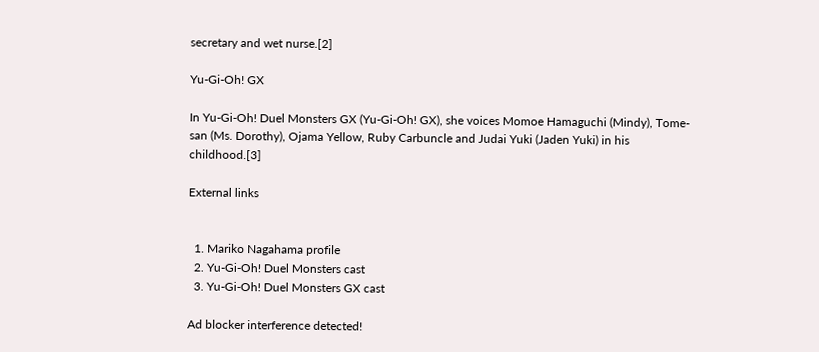secretary and wet nurse.[2]

Yu-Gi-Oh! GX

In Yu-Gi-Oh! Duel Monsters GX (Yu-Gi-Oh! GX), she voices Momoe Hamaguchi (Mindy), Tome-san (Ms. Dorothy), Ojama Yellow, Ruby Carbuncle and Judai Yuki (Jaden Yuki) in his childhood.[3]

External links


  1. Mariko Nagahama profile
  2. Yu-Gi-Oh! Duel Monsters cast
  3. Yu-Gi-Oh! Duel Monsters GX cast

Ad blocker interference detected!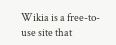Wikia is a free-to-use site that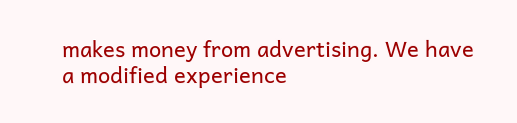makes money from advertising. We have a modified experience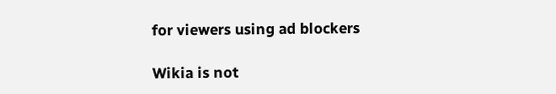for viewers using ad blockers

Wikia is not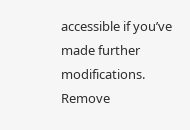accessible if you’ve made further modifications. Remove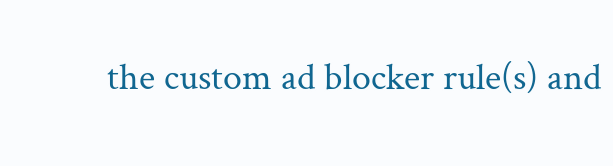the custom ad blocker rule(s) and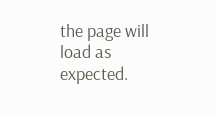the page will load as expected.